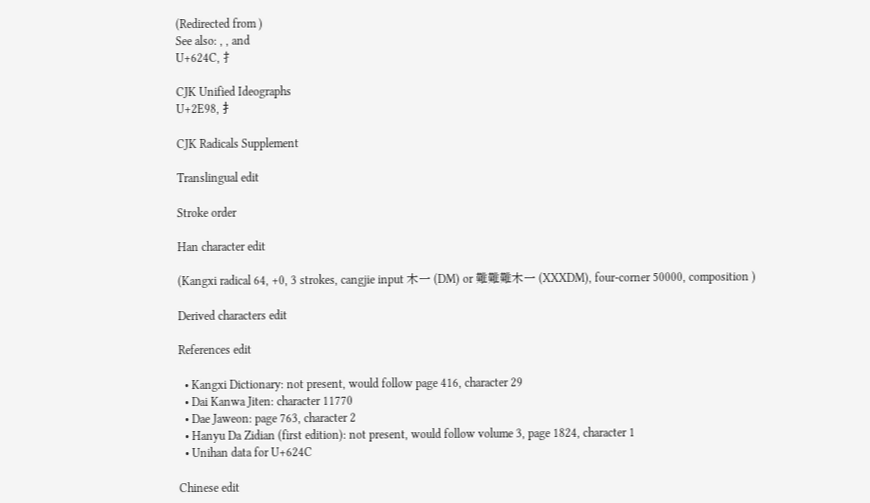(Redirected from )
See also: , , and
U+624C, 扌

CJK Unified Ideographs
U+2E98, ⺘

CJK Radicals Supplement

Translingual edit

Stroke order

Han character edit

(Kangxi radical 64, +0, 3 strokes, cangjie input 木一 (DM) or 難難難木一 (XXXDM), four-corner 50000, composition )

Derived characters edit

References edit

  • Kangxi Dictionary: not present, would follow page 416, character 29
  • Dai Kanwa Jiten: character 11770
  • Dae Jaweon: page 763, character 2
  • Hanyu Da Zidian (first edition): not present, would follow volume 3, page 1824, character 1
  • Unihan data for U+624C

Chinese edit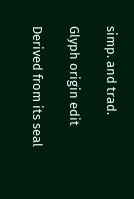simp. and trad.

Glyph origin edit

Derived from its seal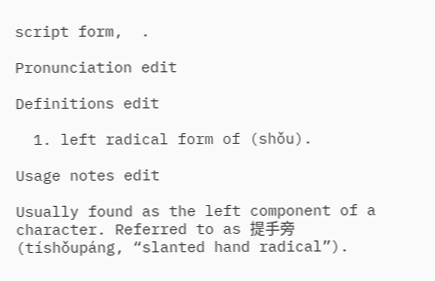script form,  .

Pronunciation edit

Definitions edit

  1. left radical form of (shǒu).

Usage notes edit

Usually found as the left component of a character. Referred to as 提手旁 (tíshǒupáng, “slanted hand radical”).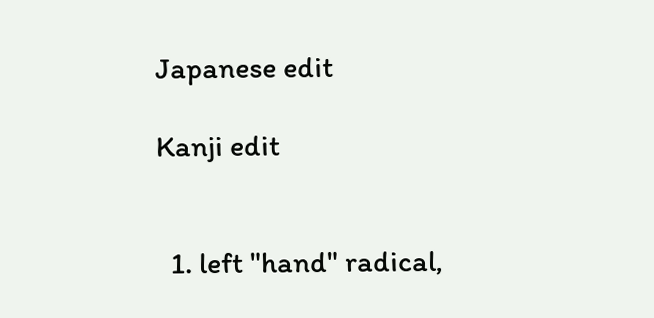Japanese edit

Kanji edit


  1. left "hand" radical,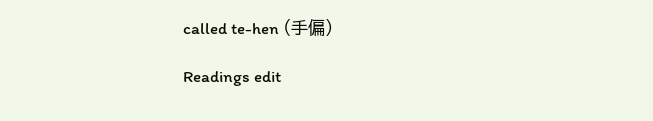called te-hen (手偏)

Readings edit